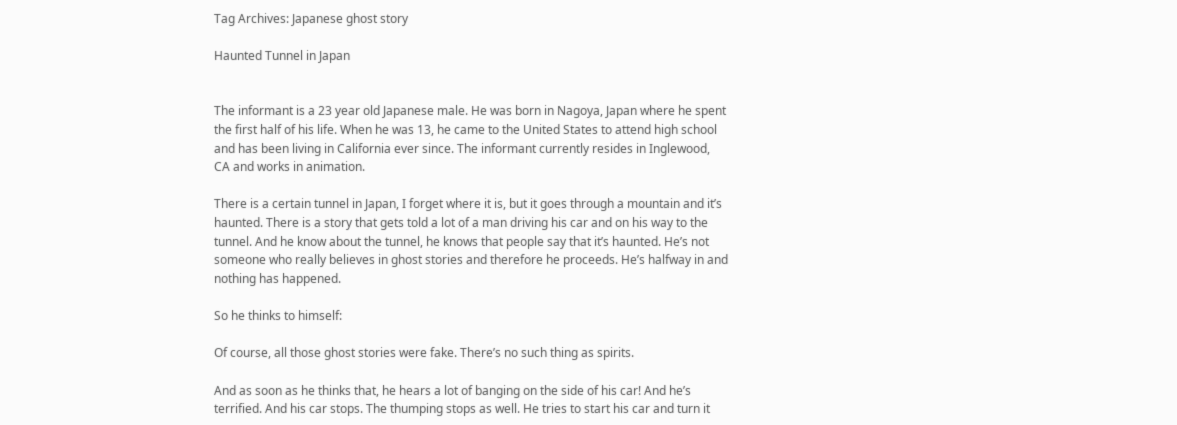Tag Archives: Japanese ghost story

Haunted Tunnel in Japan


The informant is a 23 year old Japanese male. He was born in Nagoya, Japan where he spent the first half of his life. When he was 13, he came to the United States to attend high school and has been living in California ever since. The informant currently resides in Inglewood, CA and works in animation.

There is a certain tunnel in Japan, I forget where it is, but it goes through a mountain and it’s haunted. There is a story that gets told a lot of a man driving his car and on his way to the tunnel. And he know about the tunnel, he knows that people say that it’s haunted. He’s not someone who really believes in ghost stories and therefore he proceeds. He’s halfway in and nothing has happened.

So he thinks to himself:

Of course, all those ghost stories were fake. There’s no such thing as spirits.

And as soon as he thinks that, he hears a lot of banging on the side of his car! And he’s terrified. And his car stops. The thumping stops as well. He tries to start his car and turn it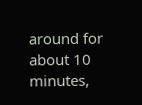around for about 10 minutes,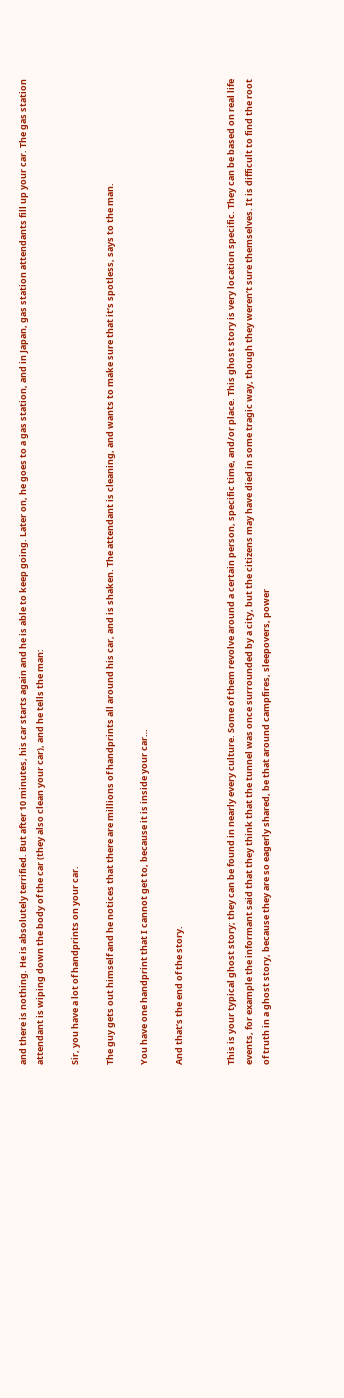and there is nothing. He is absolutely terrified. But after 10 minutes, his car starts again and he is able to keep going. Later on, he goes to a gas station, and in Japan, gas station attendants fill up your car. The gas station attendant is wiping down the body of the car (they also clean your car), and he tells the man:

Sir, you have a lot of handprints on your car.

The guy gets out himself and he notices that there are millions of handprints all around his car, and is shaken. The attendant is cleaning, and wants to make sure that it’s spotless, says to the man.

You have one handprint that I cannot get to, because it is inside your car…

And that’s the end of the story.


This is your typical ghost story; they can be found in nearly every culture. Some of them revolve around a certain person, specific time, and/or place. This ghost story is very location specific. They can be based on real life events, for example the informant said that they think that the tunnel was once surrounded by a city, but the citizens may have died in some tragic way, though they weren’t sure themselves. It is difficult to find the root of truth in a ghost story, because they are so eagerly shared, be that around campfires, sleepovers, power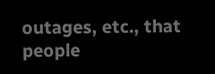outages, etc., that people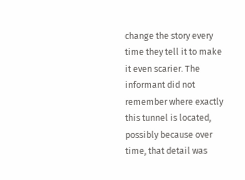change the story every time they tell it to make it even scarier. The informant did not remember where exactly this tunnel is located, possibly because over time, that detail was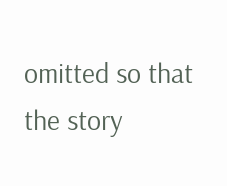omitted so that the story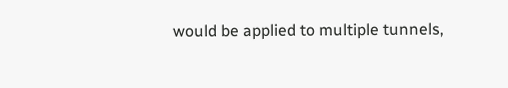would be applied to multiple tunnels,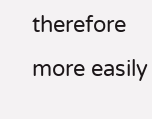therefore more easily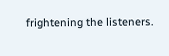frightening the listeners.